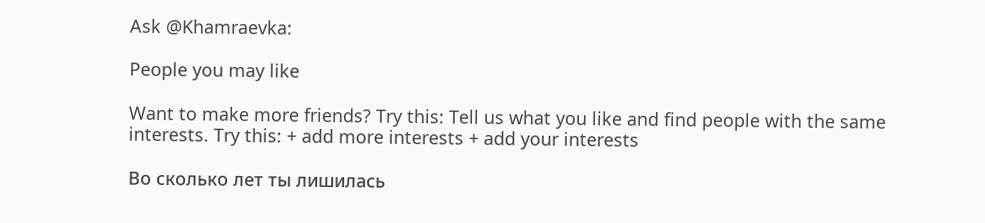Ask @Khamraevka:

People you may like

Want to make more friends? Try this: Tell us what you like and find people with the same interests. Try this: + add more interests + add your interests

Во сколько лет ты лишилась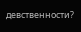девственности?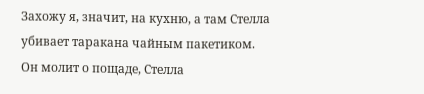Захожу я, значит, на кухню, а там Стелла убивает таракана чайным пакетиком. Он молит о пощаде, Стелла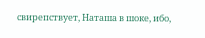свирепствует, Наташа в шоке, ибо,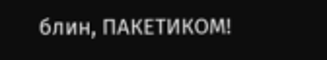блин, ПАКЕТИКОМ!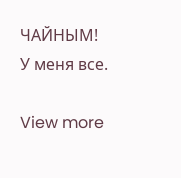ЧАЙНЫМ!
У меня все.

View more